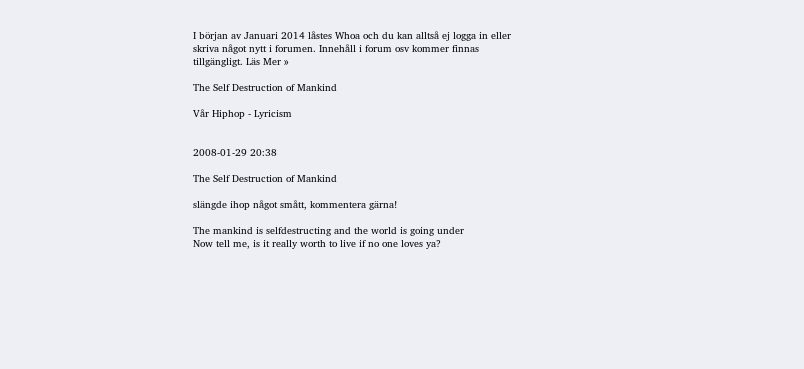I början av Januari 2014 låstes Whoa och du kan alltså ej logga in eller skriva något nytt i forumen. Innehåll i forum osv kommer finnas tillgängligt. Läs Mer »

The Self Destruction of Mankind

Vår Hiphop - Lyricism


2008-01-29 20:38

The Self Destruction of Mankind

slängde ihop något smått, kommentera gärna!

The mankind is selfdestructing and the world is going under
Now tell me, is it really worth to live if no one loves ya?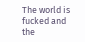The world is fucked and the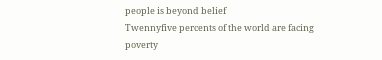people is beyond belief
Twennyfive percents of the world are facing poverty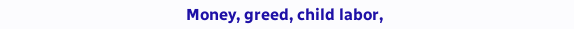Money, greed, child labor,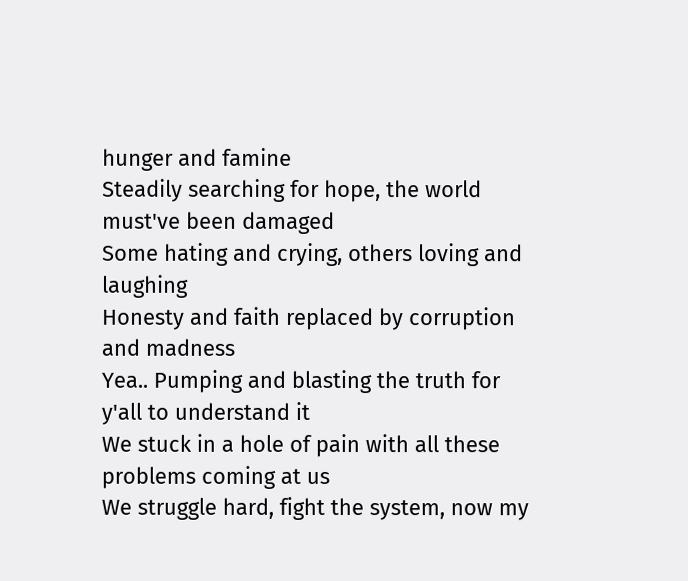hunger and famine
Steadily searching for hope, the world must've been damaged
Some hating and crying, others loving and laughing
Honesty and faith replaced by corruption and madness
Yea.. Pumping and blasting the truth for y'all to understand it
We stuck in a hole of pain with all these problems coming at us
We struggle hard, fight the system, now my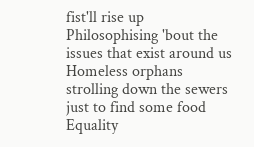fist'll rise up
Philosophising 'bout the issues that exist around us
Homeless orphans strolling down the sewers just to find some food
Equality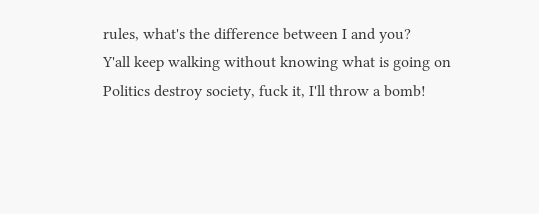rules, what's the difference between I and you?
Y'all keep walking without knowing what is going on
Politics destroy society, fuck it, I'll throw a bomb!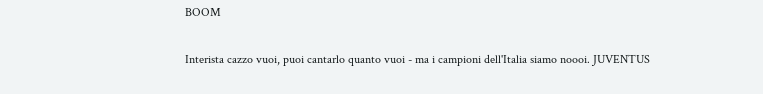BOOM

Interista cazzo vuoi, puoi cantarlo quanto vuoi - ma i campioni dell'Italia siamo noooi. JUVENTUS